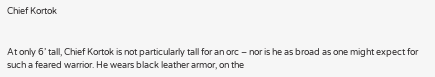Chief Kortok


At only 6’ tall, Chief Kortok is not particularly tall for an orc – nor is he as broad as one might expect for such a feared warrior. He wears black leather armor, on the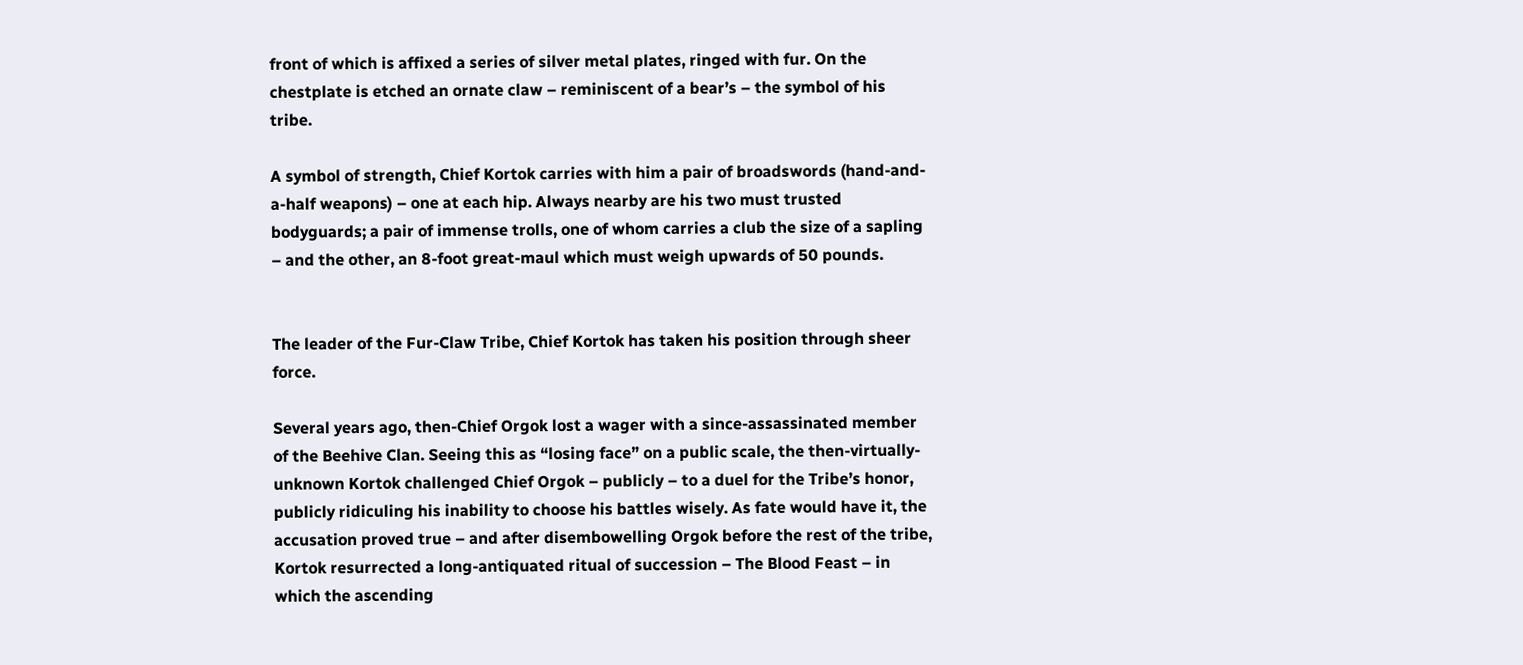front of which is affixed a series of silver metal plates, ringed with fur. On the chestplate is etched an ornate claw – reminiscent of a bear’s – the symbol of his tribe.

A symbol of strength, Chief Kortok carries with him a pair of broadswords (hand-and-a-half weapons) – one at each hip. Always nearby are his two must trusted bodyguards; a pair of immense trolls, one of whom carries a club the size of a sapling – and the other, an 8-foot great-maul which must weigh upwards of 50 pounds.


The leader of the Fur-Claw Tribe, Chief Kortok has taken his position through sheer force.

Several years ago, then-Chief Orgok lost a wager with a since-assassinated member of the Beehive Clan. Seeing this as “losing face” on a public scale, the then-virtually-unknown Kortok challenged Chief Orgok – publicly – to a duel for the Tribe’s honor, publicly ridiculing his inability to choose his battles wisely. As fate would have it, the accusation proved true – and after disembowelling Orgok before the rest of the tribe, Kortok resurrected a long-antiquated ritual of succession – The Blood Feast – in which the ascending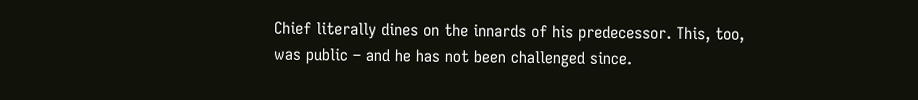Chief literally dines on the innards of his predecessor. This, too, was public – and he has not been challenged since.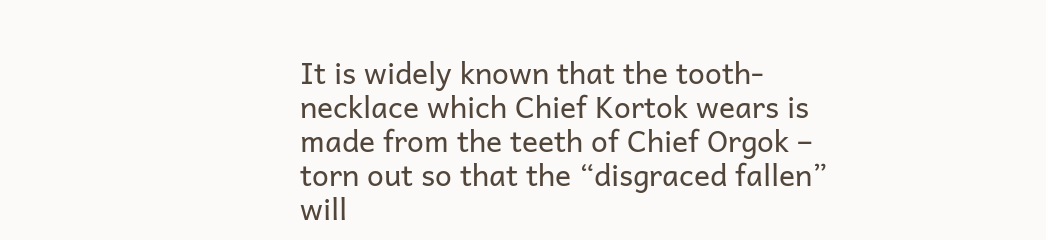It is widely known that the tooth-necklace which Chief Kortok wears is made from the teeth of Chief Orgok – torn out so that the “disgraced fallen” will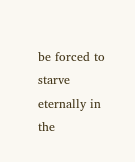be forced to starve eternally in the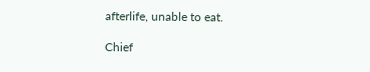afterlife, unable to eat.

Chief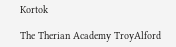Kortok

The Therian Academy TroyAlford